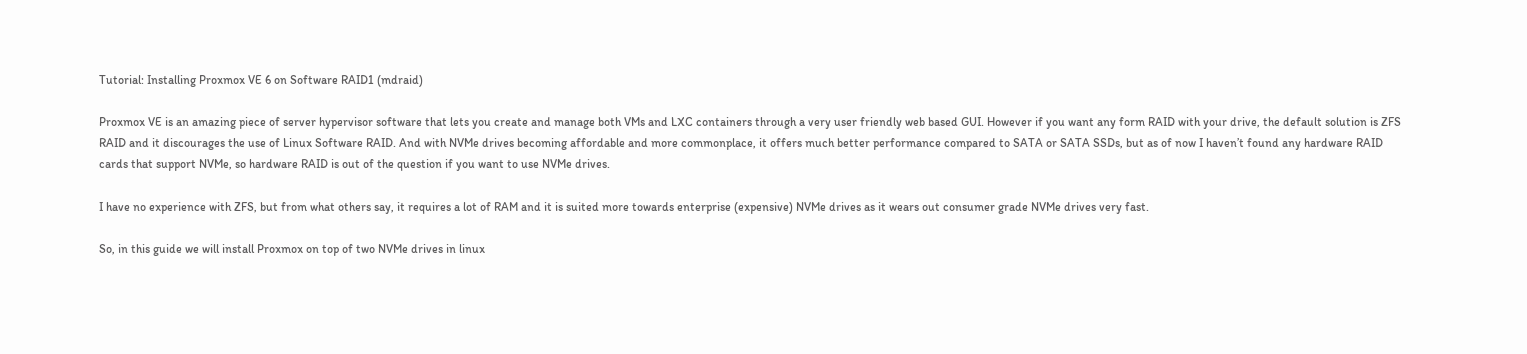Tutorial: Installing Proxmox VE 6 on Software RAID1 (mdraid)

Proxmox VE is an amazing piece of server hypervisor software that lets you create and manage both VMs and LXC containers through a very user friendly web based GUI. However if you want any form RAID with your drive, the default solution is ZFS RAID and it discourages the use of Linux Software RAID. And with NVMe drives becoming affordable and more commonplace, it offers much better performance compared to SATA or SATA SSDs, but as of now I haven’t found any hardware RAID cards that support NVMe, so hardware RAID is out of the question if you want to use NVMe drives.

I have no experience with ZFS, but from what others say, it requires a lot of RAM and it is suited more towards enterprise (expensive) NVMe drives as it wears out consumer grade NVMe drives very fast.

So, in this guide we will install Proxmox on top of two NVMe drives in linux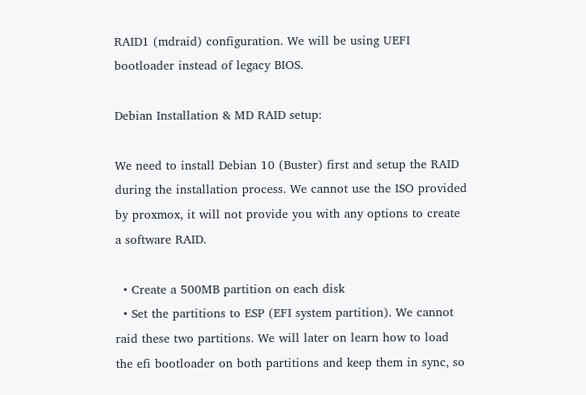RAID1 (mdraid) configuration. We will be using UEFI bootloader instead of legacy BIOS.

Debian Installation & MD RAID setup:

We need to install Debian 10 (Buster) first and setup the RAID during the installation process. We cannot use the ISO provided by proxmox, it will not provide you with any options to create a software RAID.

  • Create a 500MB partition on each disk
  • Set the partitions to ESP (EFI system partition). We cannot raid these two partitions. We will later on learn how to load the efi bootloader on both partitions and keep them in sync, so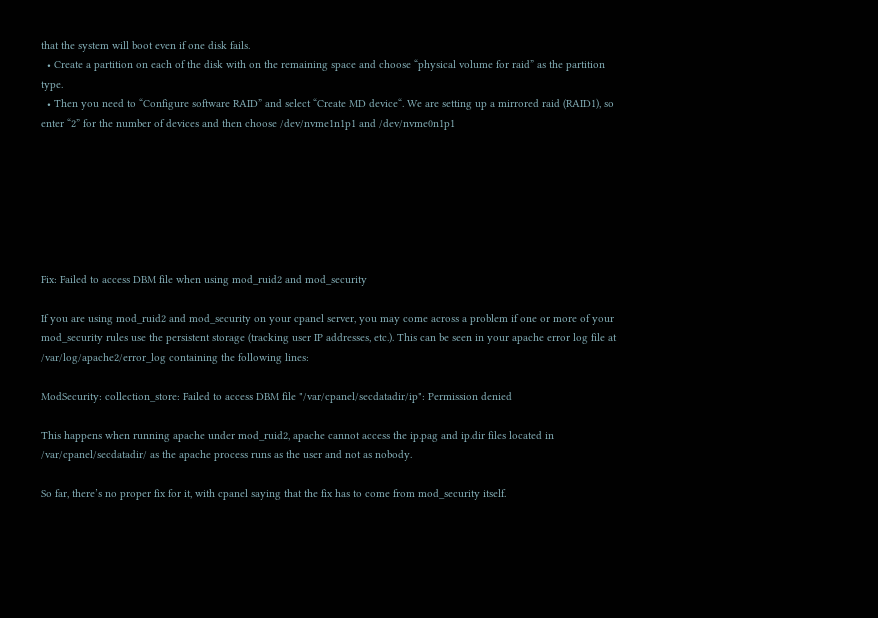that the system will boot even if one disk fails.
  • Create a partition on each of the disk with on the remaining space and choose “physical volume for raid” as the partition type.
  • Then you need to “Configure software RAID” and select “Create MD device“. We are setting up a mirrored raid (RAID1), so enter “2” for the number of devices and then choose /dev/nvme1n1p1 and /dev/nvme0n1p1







Fix: Failed to access DBM file when using mod_ruid2 and mod_security

If you are using mod_ruid2 and mod_security on your cpanel server, you may come across a problem if one or more of your mod_security rules use the persistent storage (tracking user IP addresses, etc.). This can be seen in your apache error log file at /var/log/apache2/error_log containing the following lines:

ModSecurity: collection_store: Failed to access DBM file "/var/cpanel/secdatadir/ip": Permission denied

This happens when running apache under mod_ruid2, apache cannot access the ip.pag and ip.dir files located in /var/cpanel/secdatadir/ as the apache process runs as the user and not as nobody.

So far, there’s no proper fix for it, with cpanel saying that the fix has to come from mod_security itself.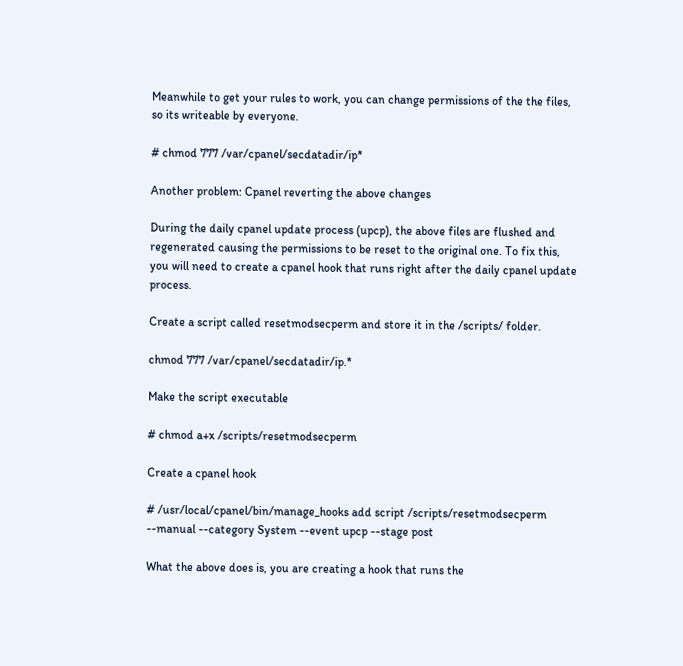Meanwhile to get your rules to work, you can change permissions of the the files, so its writeable by everyone.

# chmod 777 /var/cpanel/secdatadir/ip*

Another problem: Cpanel reverting the above changes

During the daily cpanel update process (upcp), the above files are flushed and regenerated causing the permissions to be reset to the original one. To fix this, you will need to create a cpanel hook that runs right after the daily cpanel update process.

Create a script called resetmodsecperm and store it in the /scripts/ folder.

chmod 777 /var/cpanel/secdatadir/ip.*

Make the script executable

# chmod a+x /scripts/resetmodsecperm

Create a cpanel hook

# /usr/local/cpanel/bin/manage_hooks add script /scripts/resetmodsecperm --manual --category System --event upcp --stage post

What the above does is, you are creating a hook that runs the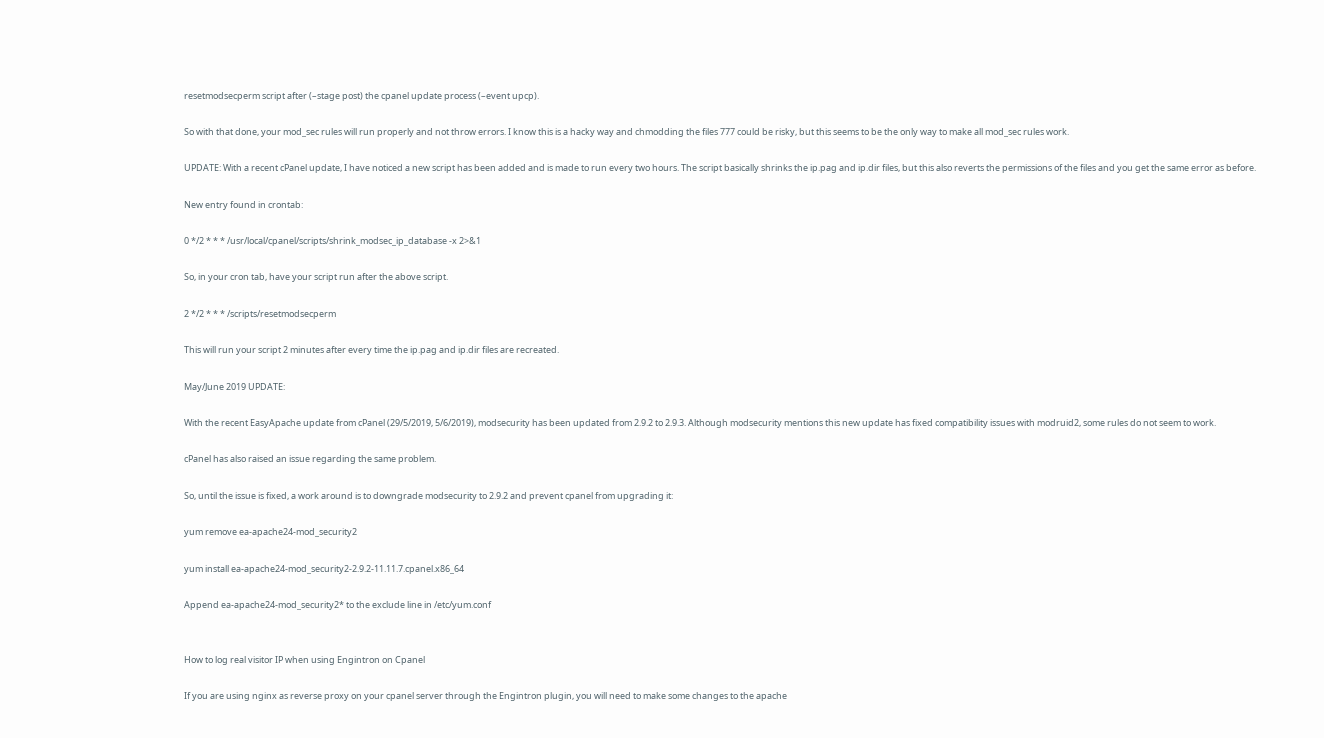resetmodsecperm script after (–stage post) the cpanel update process (–event upcp).

So with that done, your mod_sec rules will run properly and not throw errors. I know this is a hacky way and chmodding the files 777 could be risky, but this seems to be the only way to make all mod_sec rules work.

UPDATE: With a recent cPanel update, I have noticed a new script has been added and is made to run every two hours. The script basically shrinks the ip.pag and ip.dir files, but this also reverts the permissions of the files and you get the same error as before.

New entry found in crontab:

0 */2 * * * /usr/local/cpanel/scripts/shrink_modsec_ip_database -x 2>&1

So, in your cron tab, have your script run after the above script.

2 */2 * * * /scripts/resetmodsecperm

This will run your script 2 minutes after every time the ip.pag and ip.dir files are recreated.

May/June 2019 UPDATE:

With the recent EasyApache update from cPanel (29/5/2019, 5/6/2019), modsecurity has been updated from 2.9.2 to 2.9.3. Although modsecurity mentions this new update has fixed compatibility issues with modruid2, some rules do not seem to work.

cPanel has also raised an issue regarding the same problem.

So, until the issue is fixed, a work around is to downgrade modsecurity to 2.9.2 and prevent cpanel from upgrading it:

yum remove ea-apache24-mod_security2

yum install ea-apache24-mod_security2-2.9.2-11.11.7.cpanel.x86_64

Append ea-apache24-mod_security2* to the exclude line in /etc/yum.conf


How to log real visitor IP when using Engintron on Cpanel

If you are using nginx as reverse proxy on your cpanel server through the Engintron plugin, you will need to make some changes to the apache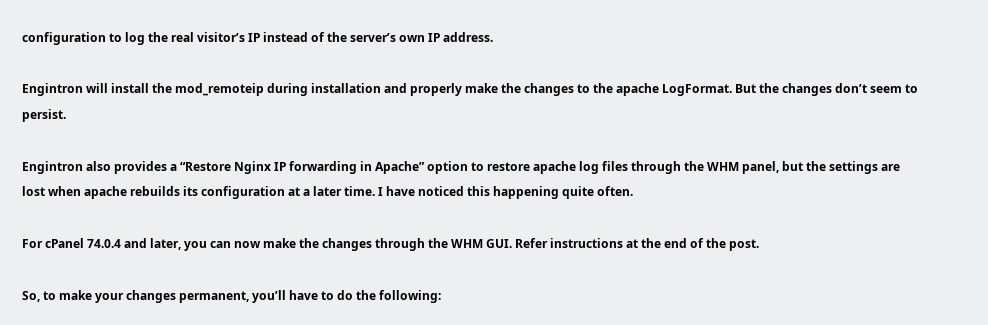configuration to log the real visitor’s IP instead of the server’s own IP address.

Engintron will install the mod_remoteip during installation and properly make the changes to the apache LogFormat. But the changes don’t seem to persist.

Engintron also provides a “Restore Nginx IP forwarding in Apache” option to restore apache log files through the WHM panel, but the settings are lost when apache rebuilds its configuration at a later time. I have noticed this happening quite often.

For cPanel 74.0.4 and later, you can now make the changes through the WHM GUI. Refer instructions at the end of the post.

So, to make your changes permanent, you’ll have to do the following: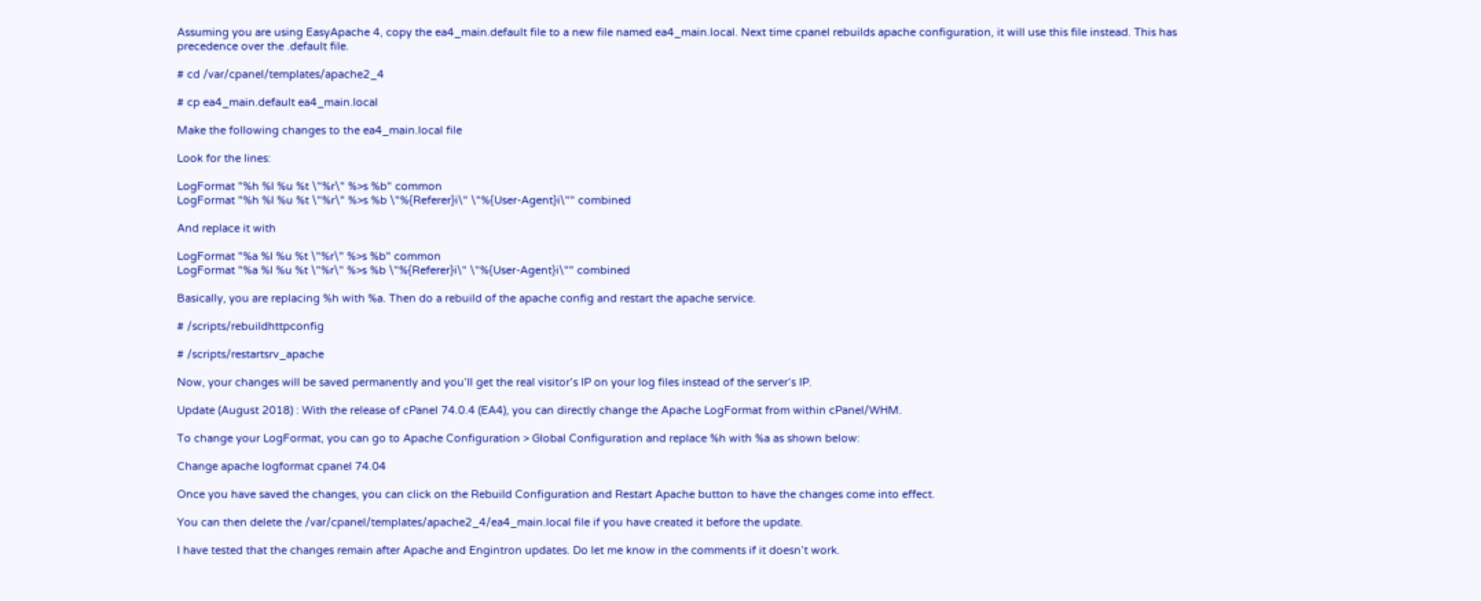Assuming you are using EasyApache 4, copy the ea4_main.default file to a new file named ea4_main.local. Next time cpanel rebuilds apache configuration, it will use this file instead. This has precedence over the .default file.

# cd /var/cpanel/templates/apache2_4

# cp ea4_main.default ea4_main.local

Make the following changes to the ea4_main.local file

Look for the lines:

LogFormat "%h %l %u %t \"%r\" %>s %b" common
LogFormat "%h %l %u %t \"%r\" %>s %b \"%{Referer}i\" \"%{User-Agent}i\"" combined

And replace it with

LogFormat "%a %l %u %t \"%r\" %>s %b" common
LogFormat "%a %l %u %t \"%r\" %>s %b \"%{Referer}i\" \"%{User-Agent}i\"" combined

Basically, you are replacing %h with %a. Then do a rebuild of the apache config and restart the apache service.

# /scripts/rebuildhttpconfig

# /scripts/restartsrv_apache

Now, your changes will be saved permanently and you’ll get the real visitor’s IP on your log files instead of the server’s IP.

Update (August 2018) : With the release of cPanel 74.0.4 (EA4), you can directly change the Apache LogFormat from within cPanel/WHM.

To change your LogFormat, you can go to Apache Configuration > Global Configuration and replace %h with %a as shown below:

Change apache logformat cpanel 74.04

Once you have saved the changes, you can click on the Rebuild Configuration and Restart Apache button to have the changes come into effect.

You can then delete the /var/cpanel/templates/apache2_4/ea4_main.local file if you have created it before the update.

I have tested that the changes remain after Apache and Engintron updates. Do let me know in the comments if it doesn’t work.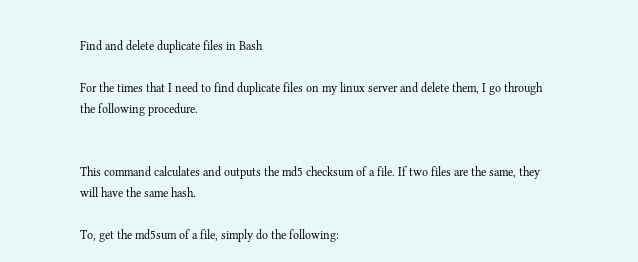Find and delete duplicate files in Bash

For the times that I need to find duplicate files on my linux server and delete them, I go through the following procedure.


This command calculates and outputs the md5 checksum of a file. If two files are the same, they will have the same hash.

To, get the md5sum of a file, simply do the following: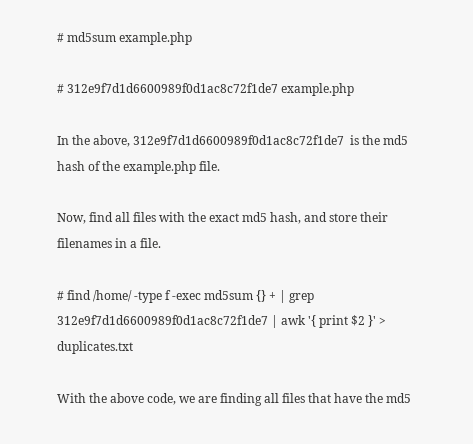# md5sum example.php

# 312e9f7d1d6600989f0d1ac8c72f1de7 example.php

In the above, 312e9f7d1d6600989f0d1ac8c72f1de7  is the md5 hash of the example.php file.

Now, find all files with the exact md5 hash, and store their filenames in a file.

# find /home/ -type f -exec md5sum {} + | grep 312e9f7d1d6600989f0d1ac8c72f1de7 | awk '{ print $2 }' > duplicates.txt

With the above code, we are finding all files that have the md5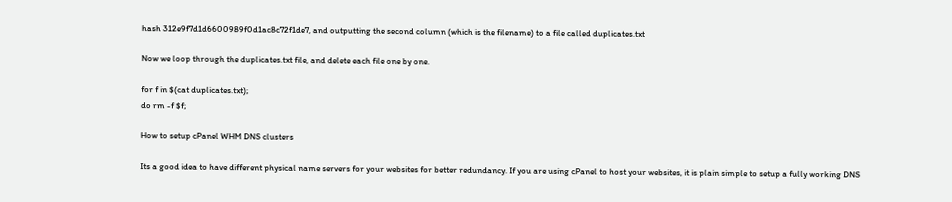hash 312e9f7d1d6600989f0d1ac8c72f1de7, and outputting the second column (which is the filename) to a file called duplicates.txt

Now we loop through the duplicates.txt file, and delete each file one by one.

for f in $(cat duplicates.txt);
do rm -f $f;

How to setup cPanel WHM DNS clusters

Its a good idea to have different physical name servers for your websites for better redundancy. If you are using cPanel to host your websites, it is plain simple to setup a fully working DNS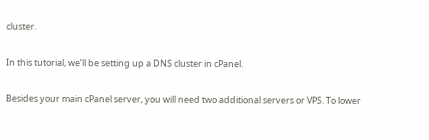cluster.

In this tutorial, we’ll be setting up a DNS cluster in cPanel.

Besides your main cPanel server, you will need two additional servers or VPS. To lower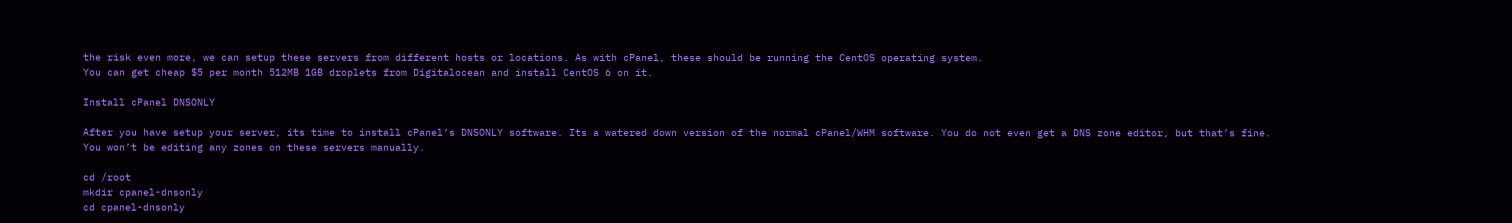the risk even more, we can setup these servers from different hosts or locations. As with cPanel, these should be running the CentOS operating system.
You can get cheap $5 per month 512MB 1GB droplets from Digitalocean and install CentOS 6 on it.

Install cPanel DNSONLY

After you have setup your server, its time to install cPanel’s DNSONLY software. Its a watered down version of the normal cPanel/WHM software. You do not even get a DNS zone editor, but that’s fine. You won’t be editing any zones on these servers manually.

cd /root
mkdir cpanel-dnsonly
cd cpanel-dnsonly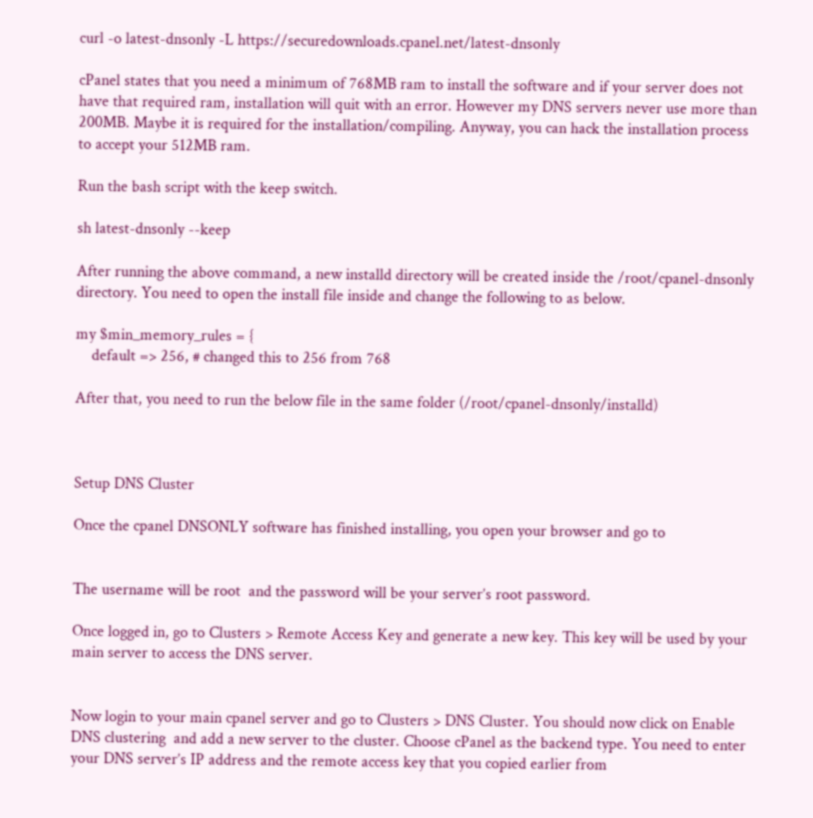curl -o latest-dnsonly -L https://securedownloads.cpanel.net/latest-dnsonly

cPanel states that you need a minimum of 768MB ram to install the software and if your server does not have that required ram, installation will quit with an error. However my DNS servers never use more than 200MB. Maybe it is required for the installation/compiling. Anyway, you can hack the installation process to accept your 512MB ram.

Run the bash script with the keep switch.

sh latest-dnsonly --keep

After running the above command, a new installd directory will be created inside the /root/cpanel-dnsonly directory. You need to open the install file inside and change the following to as below.

my $min_memory_rules = {
    default => 256, # changed this to 256 from 768

After that, you need to run the below file in the same folder (/root/cpanel-dnsonly/installd)



Setup DNS Cluster

Once the cpanel DNSONLY software has finished installing, you open your browser and go to


The username will be root  and the password will be your server’s root password.

Once logged in, go to Clusters > Remote Access Key and generate a new key. This key will be used by your main server to access the DNS server.


Now login to your main cpanel server and go to Clusters > DNS Cluster. You should now click on Enable DNS clustering  and add a new server to the cluster. Choose cPanel as the backend type. You need to enter your DNS server’s IP address and the remote access key that you copied earlier from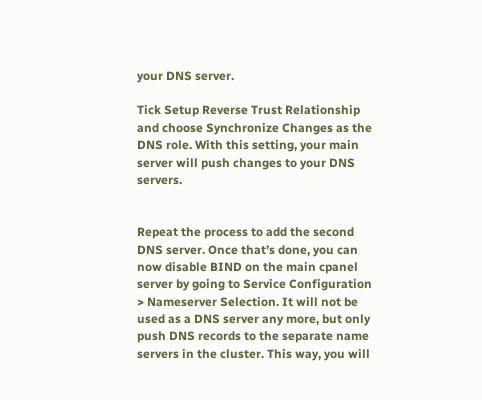your DNS server.

Tick Setup Reverse Trust Relationship and choose Synchronize Changes as the DNS role. With this setting, your main server will push changes to your DNS servers.


Repeat the process to add the second DNS server. Once that’s done, you can now disable BIND on the main cpanel server by going to Service Configuration > Nameserver Selection. It will not be used as a DNS server any more, but only push DNS records to the separate name servers in the cluster. This way, you will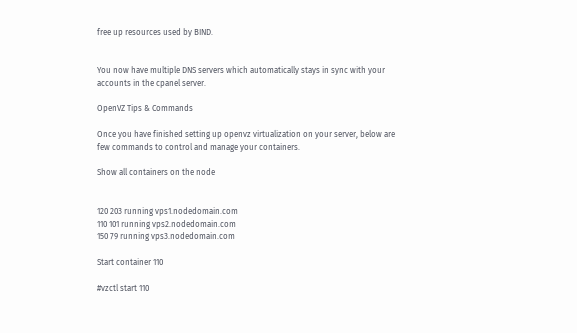free up resources used by BIND.


You now have multiple DNS servers which automatically stays in sync with your accounts in the cpanel server.

OpenVZ Tips & Commands

Once you have finished setting up openvz virtualization on your server, below are few commands to control and manage your containers.

Show all containers on the node


120 203 running vps1.nodedomain.com
110 101 running vps2.nodedomain.com
150 79 running vps3.nodedomain.com

Start container 110

#vzctl start 110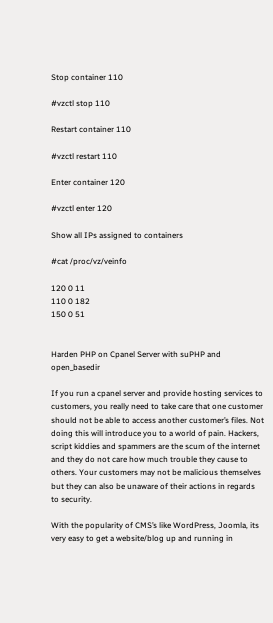Stop container 110

#vzctl stop 110

Restart container 110

#vzctl restart 110

Enter container 120

#vzctl enter 120

Show all IPs assigned to containers

#cat /proc/vz/veinfo

120 0 11
110 0 182
150 0 51


Harden PHP on Cpanel Server with suPHP and open_basedir

If you run a cpanel server and provide hosting services to customers, you really need to take care that one customer should not be able to access another customer’s files. Not doing this will introduce you to a world of pain. Hackers, script kiddies and spammers are the scum of the internet and they do not care how much trouble they cause to others. Your customers may not be malicious themselves but they can also be unaware of their actions in regards to security.

With the popularity of CMS’s like WordPress, Joomla, its very easy to get a website/blog up and running in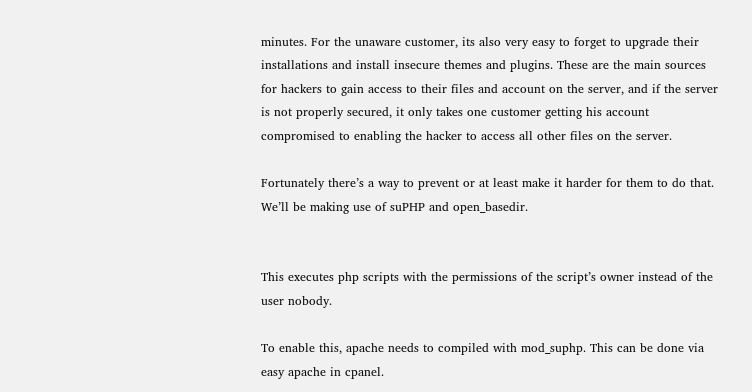minutes. For the unaware customer, its also very easy to forget to upgrade their installations and install insecure themes and plugins. These are the main sources for hackers to gain access to their files and account on the server, and if the server is not properly secured, it only takes one customer getting his account compromised to enabling the hacker to access all other files on the server.

Fortunately there’s a way to prevent or at least make it harder for them to do that. We’ll be making use of suPHP and open_basedir.


This executes php scripts with the permissions of the script’s owner instead of the user nobody.

To enable this, apache needs to compiled with mod_suphp. This can be done via easy apache in cpanel.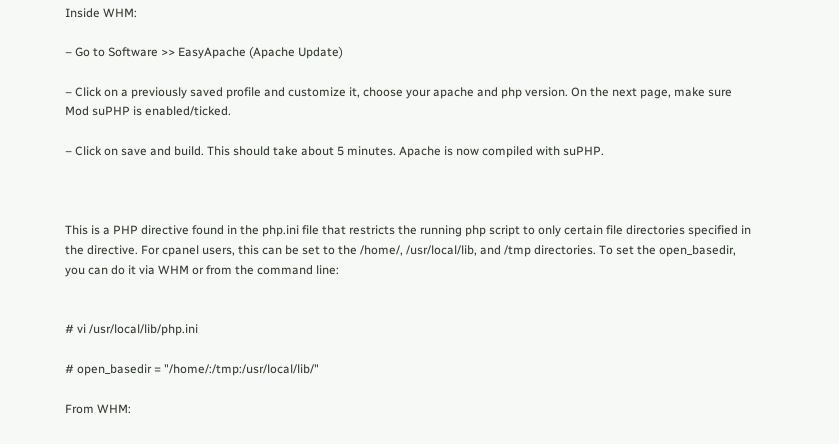Inside WHM:

– Go to Software >> EasyApache (Apache Update)

– Click on a previously saved profile and customize it, choose your apache and php version. On the next page, make sure Mod suPHP is enabled/ticked.

– Click on save and build. This should take about 5 minutes. Apache is now compiled with suPHP.



This is a PHP directive found in the php.ini file that restricts the running php script to only certain file directories specified in the directive. For cpanel users, this can be set to the /home/, /usr/local/lib, and /tmp directories. To set the open_basedir, you can do it via WHM or from the command line:


# vi /usr/local/lib/php.ini

# open_basedir = "/home/:/tmp:/usr/local/lib/"

From WHM: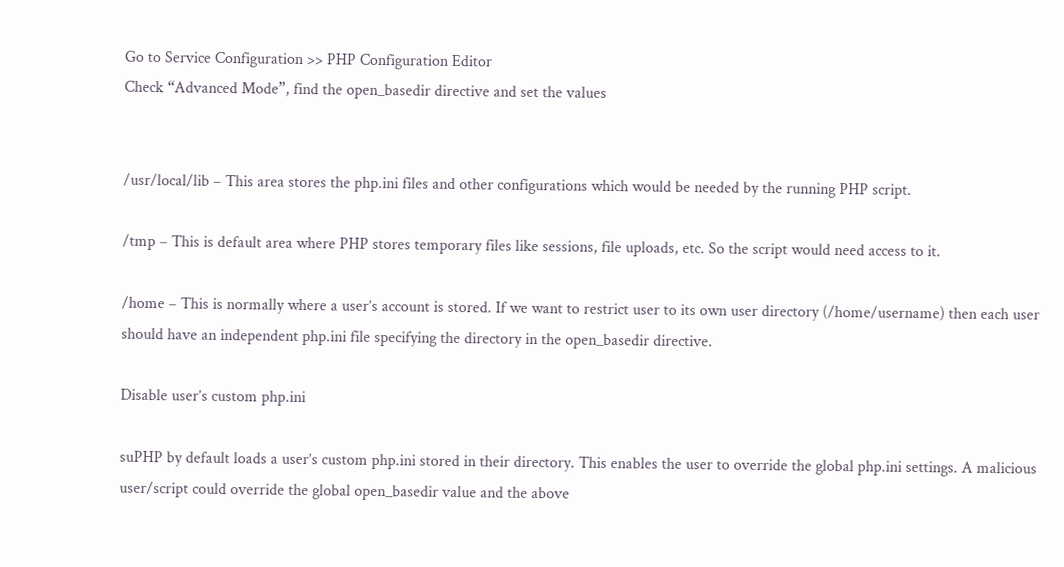Go to Service Configuration >> PHP Configuration Editor
Check “Advanced Mode”, find the open_basedir directive and set the values


/usr/local/lib – This area stores the php.ini files and other configurations which would be needed by the running PHP script.

/tmp – This is default area where PHP stores temporary files like sessions, file uploads, etc. So the script would need access to it.

/home – This is normally where a user’s account is stored. If we want to restrict user to its own user directory (/home/username) then each user should have an independent php.ini file specifying the directory in the open_basedir directive.

Disable user’s custom php.ini

suPHP by default loads a user’s custom php.ini stored in their directory. This enables the user to override the global php.ini settings. A malicious user/script could override the global open_basedir value and the above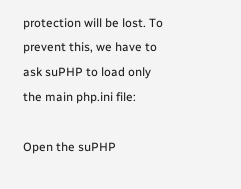protection will be lost. To prevent this, we have to ask suPHP to load only the main php.ini file:

Open the suPHP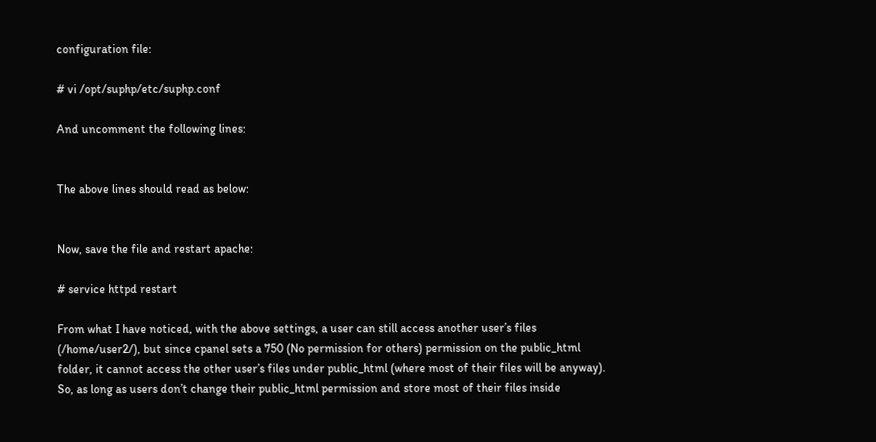configuration file:

# vi /opt/suphp/etc/suphp.conf

And uncomment the following lines:


The above lines should read as below:


Now, save the file and restart apache:

# service httpd restart

From what I have noticed, with the above settings, a user can still access another user’s files (/home/user2/), but since cpanel sets a 750 (No permission for others) permission on the public_html folder, it cannot access the other user’s files under public_html (where most of their files will be anyway). So, as long as users don’t change their public_html permission and store most of their files inside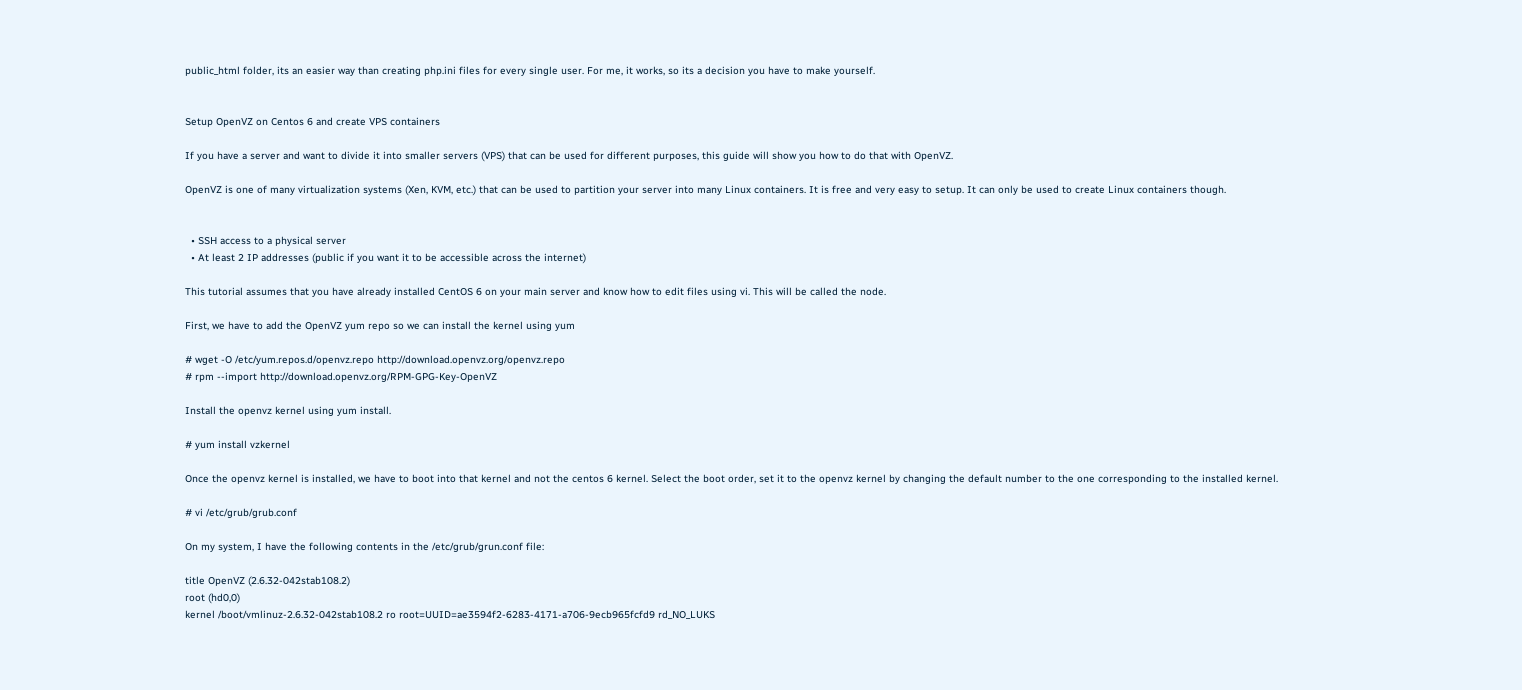public_html folder, its an easier way than creating php.ini files for every single user. For me, it works, so its a decision you have to make yourself.


Setup OpenVZ on Centos 6 and create VPS containers

If you have a server and want to divide it into smaller servers (VPS) that can be used for different purposes, this guide will show you how to do that with OpenVZ.

OpenVZ is one of many virtualization systems (Xen, KVM, etc.) that can be used to partition your server into many Linux containers. It is free and very easy to setup. It can only be used to create Linux containers though.


  • SSH access to a physical server
  • At least 2 IP addresses (public if you want it to be accessible across the internet)

This tutorial assumes that you have already installed CentOS 6 on your main server and know how to edit files using vi. This will be called the node.

First, we have to add the OpenVZ yum repo so we can install the kernel using yum

# wget -O /etc/yum.repos.d/openvz.repo http://download.openvz.org/openvz.repo
# rpm --import http://download.openvz.org/RPM-GPG-Key-OpenVZ

Install the openvz kernel using yum install.

# yum install vzkernel

Once the openvz kernel is installed, we have to boot into that kernel and not the centos 6 kernel. Select the boot order, set it to the openvz kernel by changing the default number to the one corresponding to the installed kernel.

# vi /etc/grub/grub.conf

On my system, I have the following contents in the /etc/grub/grun.conf file:

title OpenVZ (2.6.32-042stab108.2)
root (hd0,0)
kernel /boot/vmlinuz-2.6.32-042stab108.2 ro root=UUID=ae3594f2-6283-4171-a706-9ecb965fcfd9 rd_NO_LUKS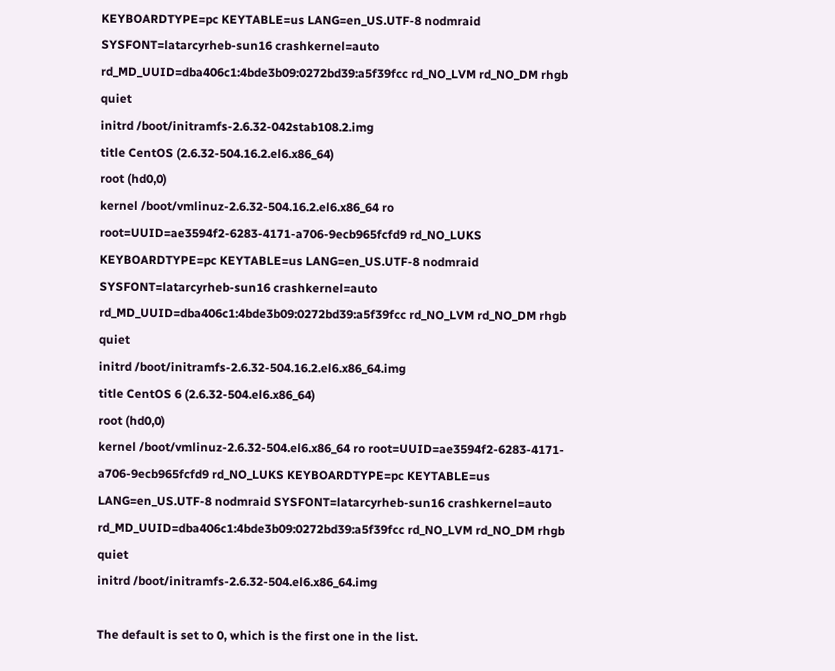KEYBOARDTYPE=pc KEYTABLE=us LANG=en_US.UTF-8 nodmraid SYSFONT=latarcyrheb-sun16 crashkernel=auto rd_MD_UUID=dba406c1:4bde3b09:0272bd39:a5f39fcc rd_NO_LVM rd_NO_DM rhgb quiet
initrd /boot/initramfs-2.6.32-042stab108.2.img
title CentOS (2.6.32-504.16.2.el6.x86_64)
root (hd0,0)
kernel /boot/vmlinuz-2.6.32-504.16.2.el6.x86_64 ro root=UUID=ae3594f2-6283-4171-a706-9ecb965fcfd9 rd_NO_LUKS KEYBOARDTYPE=pc KEYTABLE=us LANG=en_US.UTF-8 nodmraid SYSFONT=latarcyrheb-sun16 crashkernel=auto rd_MD_UUID=dba406c1:4bde3b09:0272bd39:a5f39fcc rd_NO_LVM rd_NO_DM rhgb quiet
initrd /boot/initramfs-2.6.32-504.16.2.el6.x86_64.img
title CentOS 6 (2.6.32-504.el6.x86_64)
root (hd0,0)
kernel /boot/vmlinuz-2.6.32-504.el6.x86_64 ro root=UUID=ae3594f2-6283-4171-a706-9ecb965fcfd9 rd_NO_LUKS KEYBOARDTYPE=pc KEYTABLE=us LANG=en_US.UTF-8 nodmraid SYSFONT=latarcyrheb-sun16 crashkernel=auto rd_MD_UUID=dba406c1:4bde3b09:0272bd39:a5f39fcc rd_NO_LVM rd_NO_DM rhgb quiet
initrd /boot/initramfs-2.6.32-504.el6.x86_64.img

The default is set to 0, which is the first one in the list.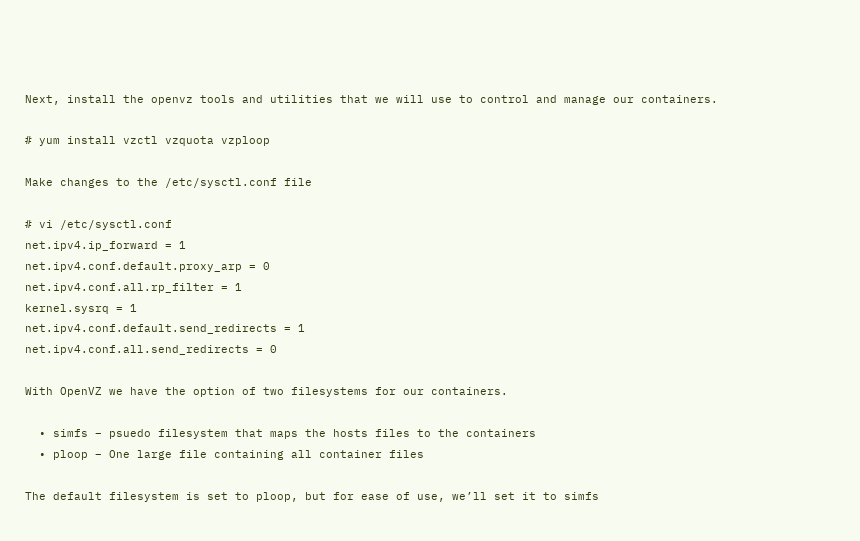Next, install the openvz tools and utilities that we will use to control and manage our containers.

# yum install vzctl vzquota vzploop

Make changes to the /etc/sysctl.conf file

# vi /etc/sysctl.conf
net.ipv4.ip_forward = 1
net.ipv4.conf.default.proxy_arp = 0
net.ipv4.conf.all.rp_filter = 1
kernel.sysrq = 1
net.ipv4.conf.default.send_redirects = 1
net.ipv4.conf.all.send_redirects = 0

With OpenVZ we have the option of two filesystems for our containers.

  • simfs – psuedo filesystem that maps the hosts files to the containers
  • ploop – One large file containing all container files

The default filesystem is set to ploop, but for ease of use, we’ll set it to simfs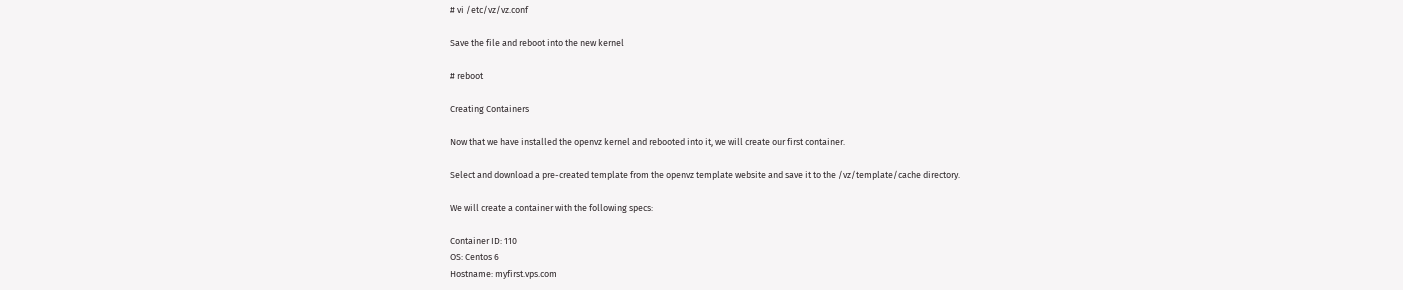# vi /etc/vz/vz.conf

Save the file and reboot into the new kernel

# reboot

Creating Containers

Now that we have installed the openvz kernel and rebooted into it, we will create our first container.

Select and download a pre-created template from the openvz template website and save it to the /vz/template/cache directory.

We will create a container with the following specs:

Container ID: 110
OS: Centos 6
Hostname: myfirst.vps.com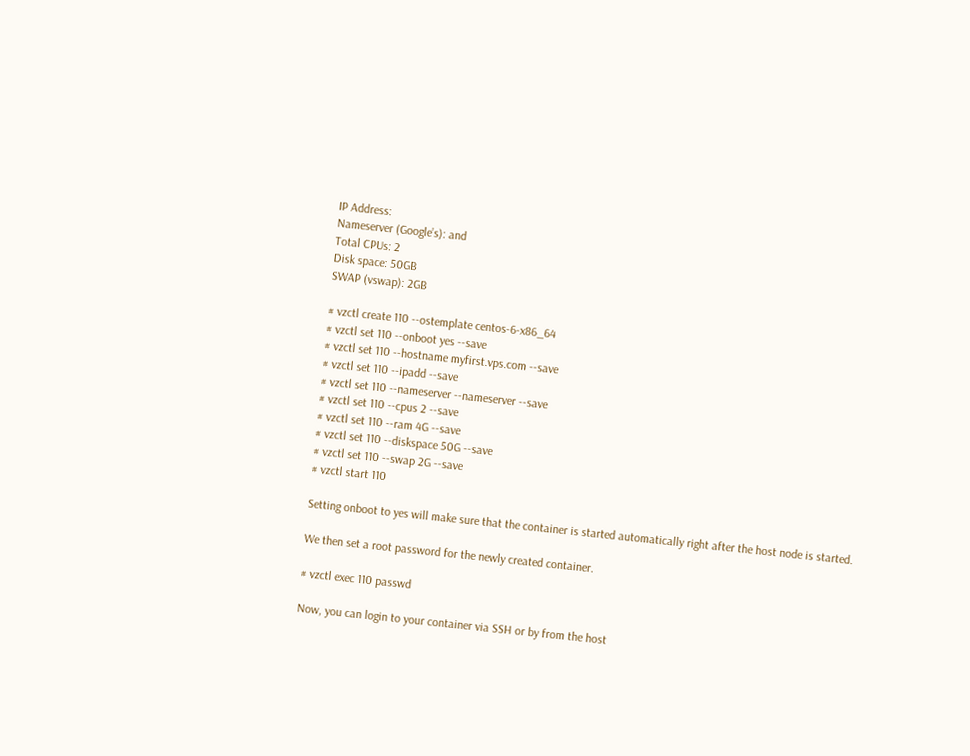IP Address:
Nameserver (Google’s): and
Total CPUs: 2
Disk space: 50GB
SWAP (vswap): 2GB

# vzctl create 110 --ostemplate centos-6-x86_64
# vzctl set 110 --onboot yes --save
# vzctl set 110 --hostname myfirst.vps.com --save
# vzctl set 110 --ipadd --save
# vzctl set 110 --nameserver --nameserver --save
# vzctl set 110 --cpus 2 --save
# vzctl set 110 --ram 4G --save
# vzctl set 110 --diskspace 50G --save
# vzctl set 110 --swap 2G --save
# vzctl start 110

Setting onboot to yes will make sure that the container is started automatically right after the host node is started.

We then set a root password for the newly created container.

# vzctl exec 110 passwd

Now, you can login to your container via SSH or by from the host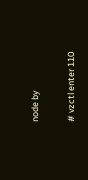node by

# vzctl enter 110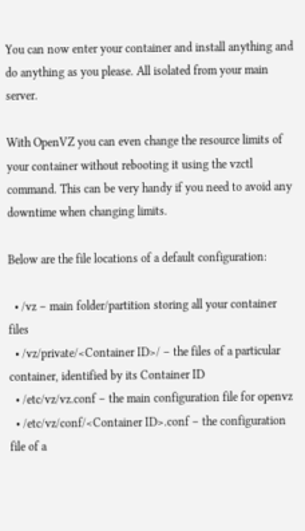You can now enter your container and install anything and do anything as you please. All isolated from your main server.

With OpenVZ you can even change the resource limits of your container without rebooting it using the vzctl command. This can be very handy if you need to avoid any downtime when changing limits.

Below are the file locations of a default configuration:

  • /vz – main folder/partition storing all your container files
  • /vz/private/<Container ID>/ – the files of a particular container, identified by its Container ID
  • /etc/vz/vz.conf – the main configuration file for openvz
  • /etc/vz/conf/<Container ID>.conf – the configuration file of a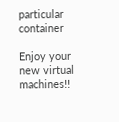particular container

Enjoy your new virtual machines!!